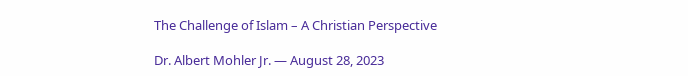The Challenge of Islam – A Christian Perspective

Dr. Albert Mohler Jr. — August 28, 2023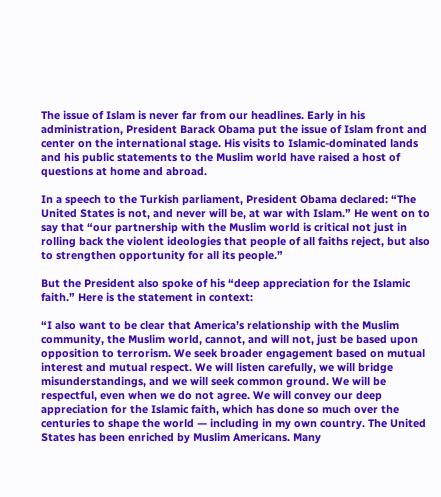The issue of Islam is never far from our headlines. Early in his administration, President Barack Obama put the issue of Islam front and center on the international stage. His visits to Islamic-dominated lands and his public statements to the Muslim world have raised a host of questions at home and abroad.

In a speech to the Turkish parliament, President Obama declared: “The United States is not, and never will be, at war with Islam.” He went on to say that “our partnership with the Muslim world is critical not just in rolling back the violent ideologies that people of all faiths reject, but also to strengthen opportunity for all its people.”

But the President also spoke of his “deep appreciation for the Islamic faith.” Here is the statement in context:

“I also want to be clear that America’s relationship with the Muslim community, the Muslim world, cannot, and will not, just be based upon opposition to terrorism. We seek broader engagement based on mutual interest and mutual respect. We will listen carefully, we will bridge misunderstandings, and we will seek common ground. We will be respectful, even when we do not agree. We will convey our deep appreciation for the Islamic faith, which has done so much over the centuries to shape the world — including in my own country. The United States has been enriched by Muslim Americans. Many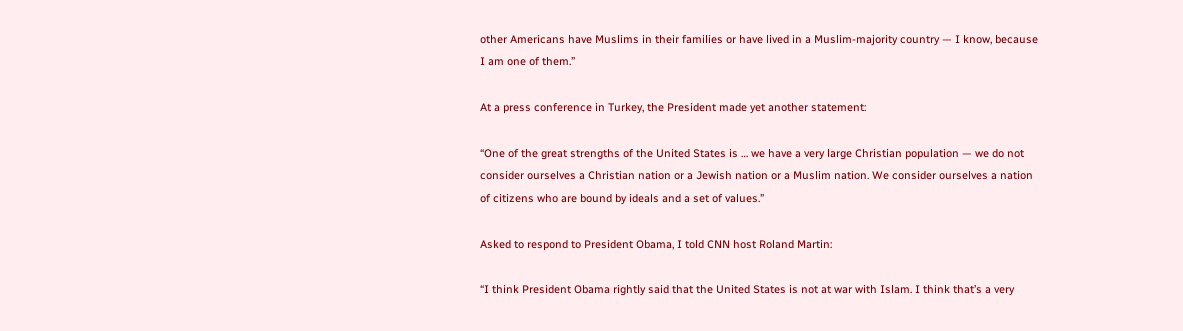other Americans have Muslims in their families or have lived in a Muslim-majority country — I know, because I am one of them.”

At a press conference in Turkey, the President made yet another statement:

“One of the great strengths of the United States is … we have a very large Christian population — we do not consider ourselves a Christian nation or a Jewish nation or a Muslim nation. We consider ourselves a nation of citizens who are bound by ideals and a set of values.”

Asked to respond to President Obama, I told CNN host Roland Martin:

“I think President Obama rightly said that the United States is not at war with Islam. I think that’s a very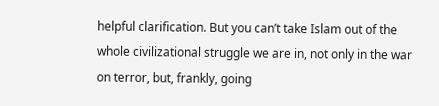helpful clarification. But you can’t take Islam out of the whole civilizational struggle we are in, not only in the war on terror, but, frankly, going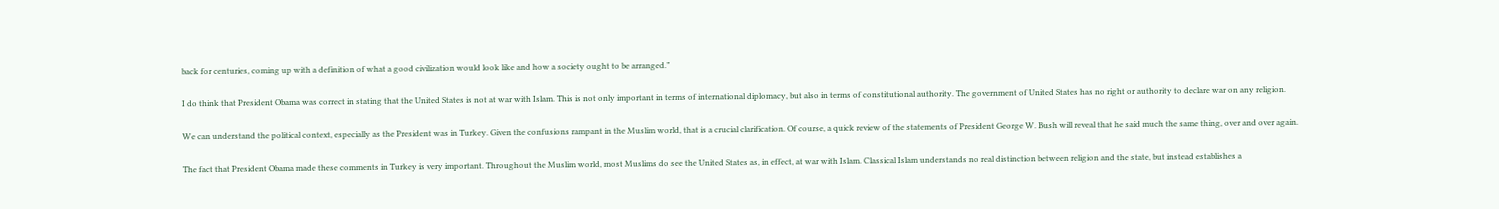back for centuries, coming up with a definition of what a good civilization would look like and how a society ought to be arranged.”

I do think that President Obama was correct in stating that the United States is not at war with Islam. This is not only important in terms of international diplomacy, but also in terms of constitutional authority. The government of United States has no right or authority to declare war on any religion.

We can understand the political context, especially as the President was in Turkey. Given the confusions rampant in the Muslim world, that is a crucial clarification. Of course, a quick review of the statements of President George W. Bush will reveal that he said much the same thing, over and over again.

The fact that President Obama made these comments in Turkey is very important. Throughout the Muslim world, most Muslims do see the United States as, in effect, at war with Islam. Classical Islam understands no real distinction between religion and the state, but instead establishes a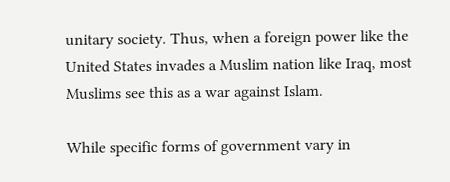unitary society. Thus, when a foreign power like the United States invades a Muslim nation like Iraq, most Muslims see this as a war against Islam.

While specific forms of government vary in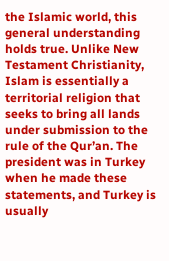the Islamic world, this general understanding holds true. Unlike New Testament Christianity, Islam is essentially a territorial religion that seeks to bring all lands under submission to the rule of the Qur’an. The president was in Turkey when he made these statements, and Turkey is usually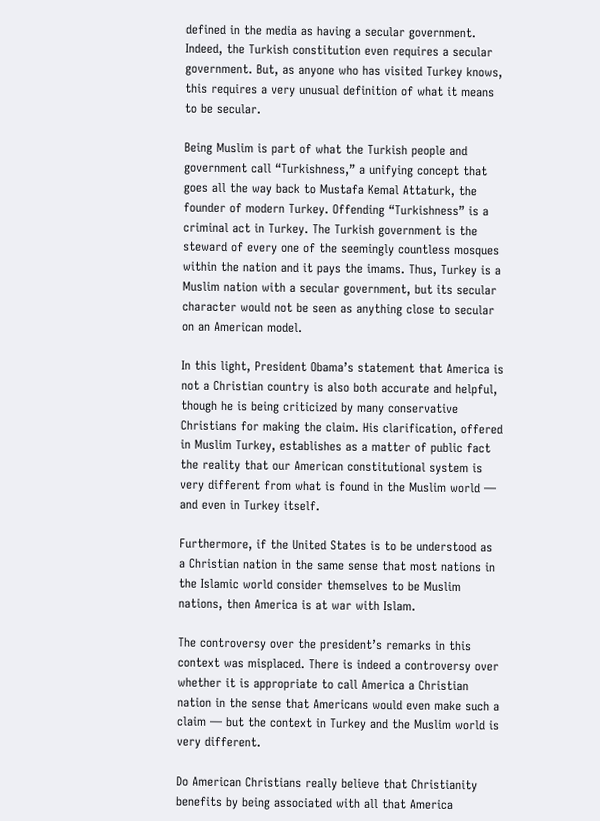defined in the media as having a secular government. Indeed, the Turkish constitution even requires a secular government. But, as anyone who has visited Turkey knows, this requires a very unusual definition of what it means to be secular.

Being Muslim is part of what the Turkish people and government call “Turkishness,” a unifying concept that goes all the way back to Mustafa Kemal Attaturk, the founder of modern Turkey. Offending “Turkishness” is a criminal act in Turkey. The Turkish government is the steward of every one of the seemingly countless mosques within the nation and it pays the imams. Thus, Turkey is a Muslim nation with a secular government, but its secular character would not be seen as anything close to secular on an American model.

In this light, President Obama’s statement that America is not a Christian country is also both accurate and helpful, though he is being criticized by many conservative Christians for making the claim. His clarification, offered in Muslim Turkey, establishes as a matter of public fact the reality that our American constitutional system is very different from what is found in the Muslim world — and even in Turkey itself.

Furthermore, if the United States is to be understood as a Christian nation in the same sense that most nations in the Islamic world consider themselves to be Muslim nations, then America is at war with Islam.

The controversy over the president’s remarks in this context was misplaced. There is indeed a controversy over whether it is appropriate to call America a Christian nation in the sense that Americans would even make such a claim — but the context in Turkey and the Muslim world is very different.

Do American Christians really believe that Christianity benefits by being associated with all that America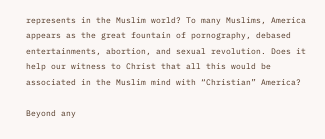represents in the Muslim world? To many Muslims, America appears as the great fountain of pornography, debased entertainments, abortion, and sexual revolution. Does it help our witness to Christ that all this would be associated in the Muslim mind with “Christian” America?

Beyond any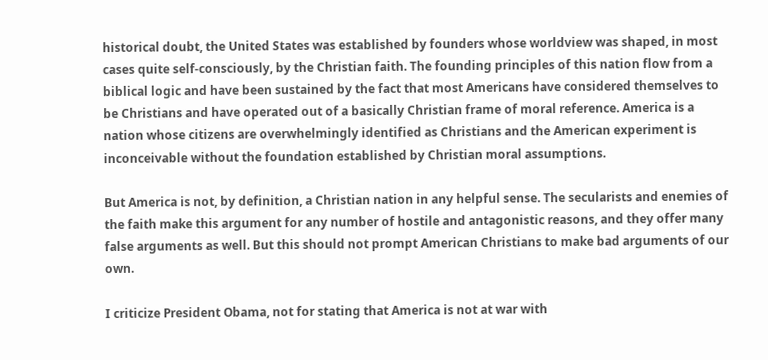historical doubt, the United States was established by founders whose worldview was shaped, in most cases quite self-consciously, by the Christian faith. The founding principles of this nation flow from a biblical logic and have been sustained by the fact that most Americans have considered themselves to be Christians and have operated out of a basically Christian frame of moral reference. America is a nation whose citizens are overwhelmingly identified as Christians and the American experiment is inconceivable without the foundation established by Christian moral assumptions.

But America is not, by definition, a Christian nation in any helpful sense. The secularists and enemies of the faith make this argument for any number of hostile and antagonistic reasons, and they offer many false arguments as well. But this should not prompt American Christians to make bad arguments of our own.

I criticize President Obama, not for stating that America is not at war with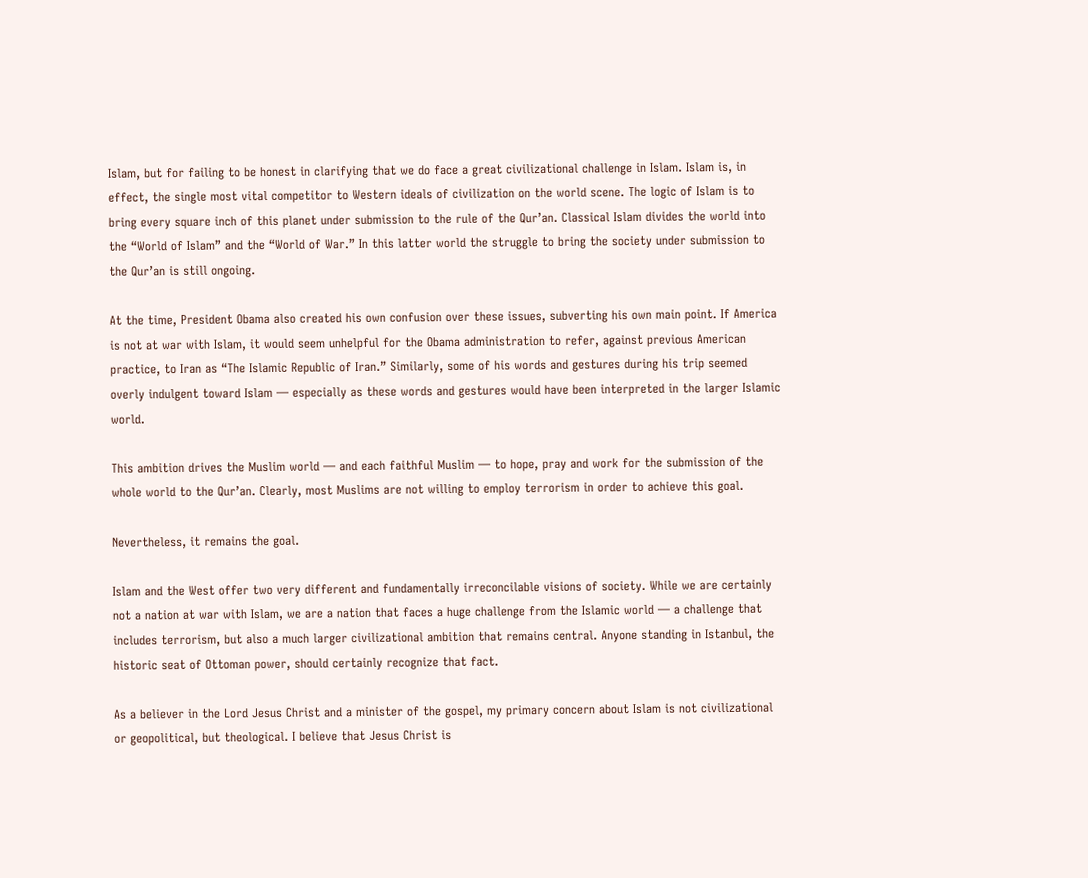Islam, but for failing to be honest in clarifying that we do face a great civilizational challenge in Islam. Islam is, in effect, the single most vital competitor to Western ideals of civilization on the world scene. The logic of Islam is to bring every square inch of this planet under submission to the rule of the Qur’an. Classical Islam divides the world into the “World of Islam” and the “World of War.” In this latter world the struggle to bring the society under submission to the Qur’an is still ongoing.

At the time, President Obama also created his own confusion over these issues, subverting his own main point. If America is not at war with Islam, it would seem unhelpful for the Obama administration to refer, against previous American practice, to Iran as “The Islamic Republic of Iran.” Similarly, some of his words and gestures during his trip seemed overly indulgent toward Islam — especially as these words and gestures would have been interpreted in the larger Islamic world.

This ambition drives the Muslim world — and each faithful Muslim — to hope, pray and work for the submission of the whole world to the Qur’an. Clearly, most Muslims are not willing to employ terrorism in order to achieve this goal.

Nevertheless, it remains the goal.

Islam and the West offer two very different and fundamentally irreconcilable visions of society. While we are certainly not a nation at war with Islam, we are a nation that faces a huge challenge from the Islamic world — a challenge that includes terrorism, but also a much larger civilizational ambition that remains central. Anyone standing in Istanbul, the historic seat of Ottoman power, should certainly recognize that fact.

As a believer in the Lord Jesus Christ and a minister of the gospel, my primary concern about Islam is not civilizational or geopolitical, but theological. I believe that Jesus Christ is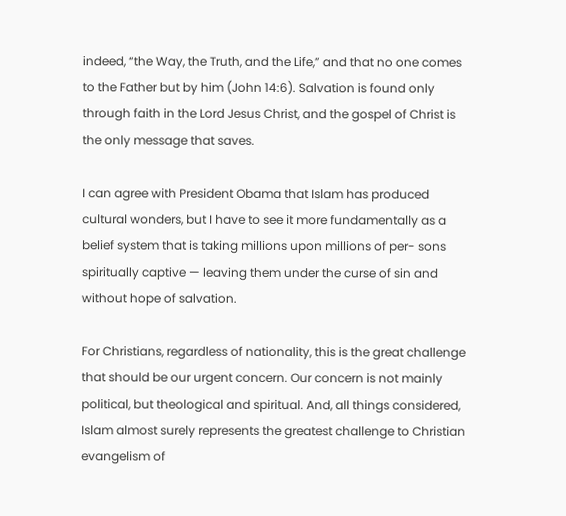indeed, “the Way, the Truth, and the Life,” and that no one comes to the Father but by him (John 14:6). Salvation is found only through faith in the Lord Jesus Christ, and the gospel of Christ is the only message that saves.

I can agree with President Obama that Islam has produced cultural wonders, but I have to see it more fundamentally as a belief system that is taking millions upon millions of per- sons spiritually captive — leaving them under the curse of sin and without hope of salvation.

For Christians, regardless of nationality, this is the great challenge that should be our urgent concern. Our concern is not mainly political, but theological and spiritual. And, all things considered, Islam almost surely represents the greatest challenge to Christian evangelism of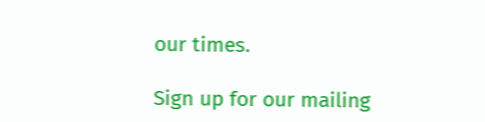our times.

Sign up for our mailing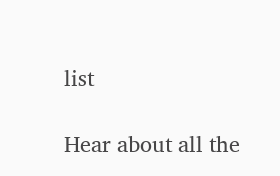list

Hear about all the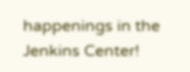happenings in the Jenkins Center!